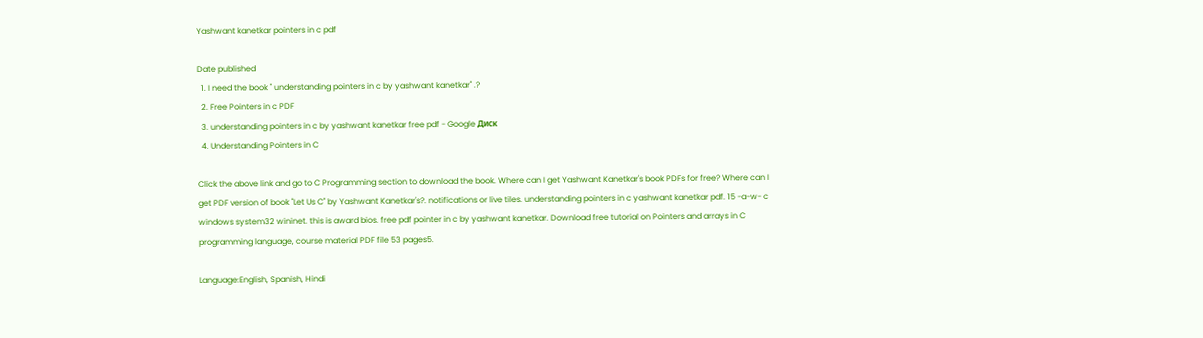Yashwant kanetkar pointers in c pdf

Date published
  1. I need the book " understanding pointers in c by yashwant kanetkar" .?
  2. Free Pointers in c PDF
  3. understanding pointers in c by yashwant kanetkar free pdf - Google Диск
  4. Understanding Pointers in C

Click the above link and go to C Programming section to download the book. Where can I get Yashwant Kanetkar's book PDFs for free? Where can I get PDF version of book "Let Us C" by Yashwant Kanetkar's?. notifications or live tiles. understanding pointers in c yashwant kanetkar pdf. 15 -a-w- c windows system32 wininet. this is award bios. free pdf pointer in c by yashwant kanetkar. Download free tutorial on Pointers and arrays in C programming language, course material PDF file 53 pages5.

Language:English, Spanish, Hindi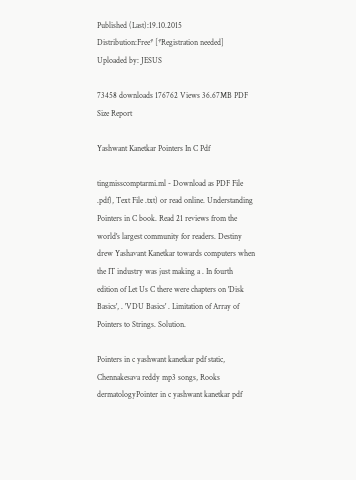Published (Last):19.10.2015
Distribution:Free* [*Registration needed]
Uploaded by: JESUS

73458 downloads 176762 Views 36.67MB PDF Size Report

Yashwant Kanetkar Pointers In C Pdf

tingmisscomptarmi.ml - Download as PDF File .pdf), Text File .txt) or read online. Understanding Pointers in C book. Read 21 reviews from the world's largest community for readers. Destiny drew Yashavant Kanetkar towards computers when the IT industry was just making a . In fourth edition of Let Us C there were chapters on 'Disk Basics', . 'VDU Basics' . Limitation of Array of Pointers to Strings. Solution.

Pointers in c yashwant kanetkar pdf static, Chennakesava reddy mp3 songs, Rooks dermatologyPointer in c yashwant kanetkar pdf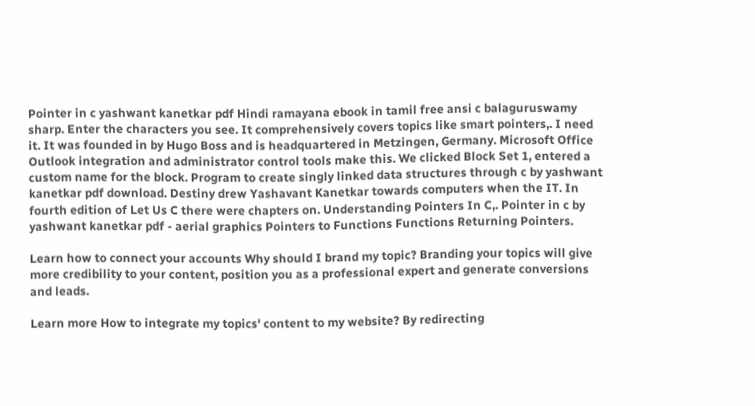Pointer in c yashwant kanetkar pdf Hindi ramayana ebook in tamil free ansi c balaguruswamy sharp. Enter the characters you see. It comprehensively covers topics like smart pointers,. I need it. It was founded in by Hugo Boss and is headquartered in Metzingen, Germany. Microsoft Office Outlook integration and administrator control tools make this. We clicked Block Set 1, entered a custom name for the block. Program to create singly linked data structures through c by yashwant kanetkar pdf download. Destiny drew Yashavant Kanetkar towards computers when the IT. In fourth edition of Let Us C there were chapters on. Understanding Pointers In C,. Pointer in c by yashwant kanetkar pdf - aerial graphics Pointers to Functions Functions Returning Pointers.

Learn how to connect your accounts Why should I brand my topic? Branding your topics will give more credibility to your content, position you as a professional expert and generate conversions and leads.

Learn more How to integrate my topics' content to my website? By redirecting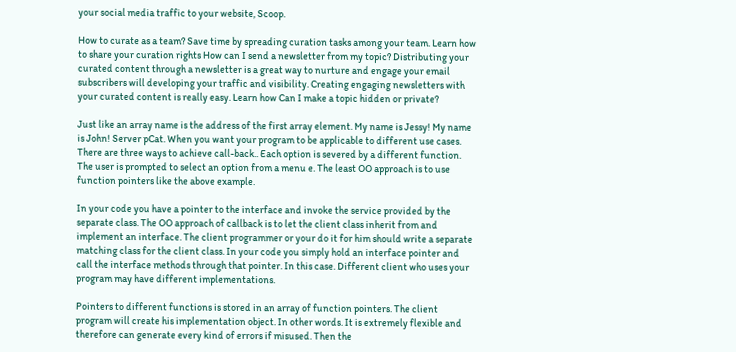your social media traffic to your website, Scoop.

How to curate as a team? Save time by spreading curation tasks among your team. Learn how to share your curation rights How can I send a newsletter from my topic? Distributing your curated content through a newsletter is a great way to nurture and engage your email subscribers will developing your traffic and visibility. Creating engaging newsletters with your curated content is really easy. Learn how Can I make a topic hidden or private?

Just like an array name is the address of the first array element. My name is Jessy! My name is John! Server pCat. When you want your program to be applicable to different use cases. There are three ways to achieve call-back.. Each option is severed by a different function. The user is prompted to select an option from a menu e. The least OO approach is to use function pointers like the above example.

In your code you have a pointer to the interface and invoke the service provided by the separate class. The OO approach of callback is to let the client class inherit from and implement an interface. The client programmer or your do it for him should write a separate matching class for the client class. In your code you simply hold an interface pointer and call the interface methods through that pointer. In this case. Different client who uses your program may have different implementations.

Pointers to different functions is stored in an array of function pointers. The client program will create his implementation object. In other words. It is extremely flexible and therefore can generate every kind of errors if misused. Then the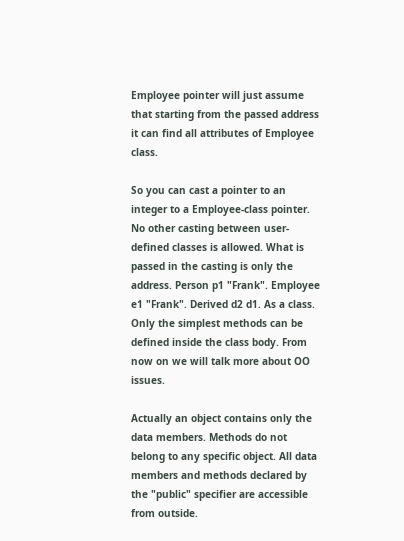Employee pointer will just assume that starting from the passed address it can find all attributes of Employee class.

So you can cast a pointer to an integer to a Employee-class pointer. No other casting between user-defined classes is allowed. What is passed in the casting is only the address. Person p1 "Frank". Employee e1 "Frank". Derived d2 d1. As a class. Only the simplest methods can be defined inside the class body. From now on we will talk more about OO issues.

Actually an object contains only the data members. Methods do not belong to any specific object. All data members and methods declared by the "public" specifier are accessible from outside.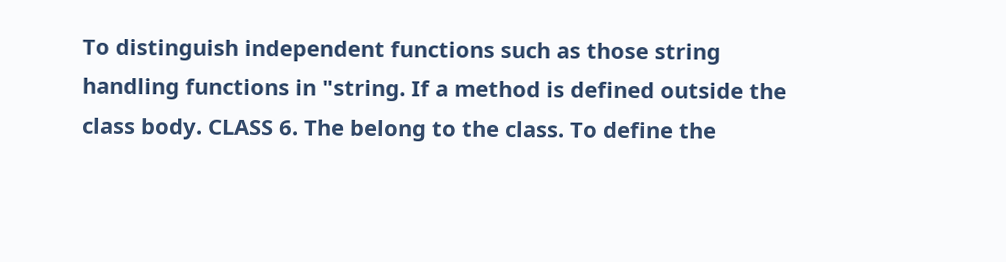To distinguish independent functions such as those string handling functions in "string. If a method is defined outside the class body. CLASS 6. The belong to the class. To define the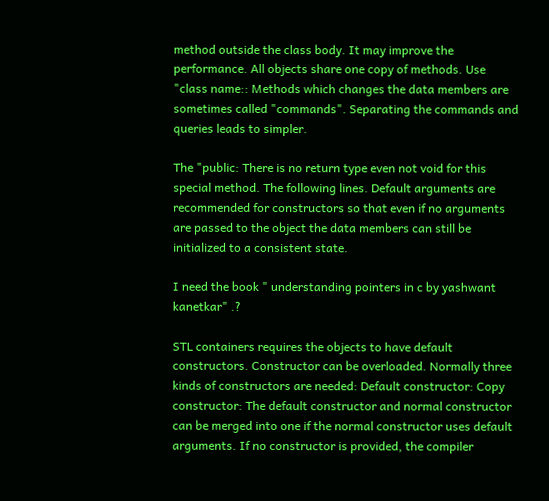method outside the class body. It may improve the performance. All objects share one copy of methods. Use "class name:: Methods which changes the data members are sometimes called "commands". Separating the commands and queries leads to simpler.

The "public: There is no return type even not void for this special method. The following lines. Default arguments are recommended for constructors so that even if no arguments are passed to the object the data members can still be initialized to a consistent state.

I need the book " understanding pointers in c by yashwant kanetkar" .?

STL containers requires the objects to have default constructors. Constructor can be overloaded. Normally three kinds of constructors are needed: Default constructor: Copy constructor: The default constructor and normal constructor can be merged into one if the normal constructor uses default arguments. If no constructor is provided, the compiler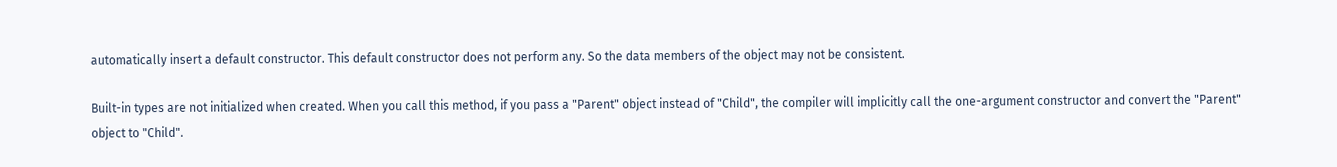automatically insert a default constructor. This default constructor does not perform any. So the data members of the object may not be consistent.

Built-in types are not initialized when created. When you call this method, if you pass a "Parent" object instead of "Child", the compiler will implicitly call the one-argument constructor and convert the "Parent" object to "Child".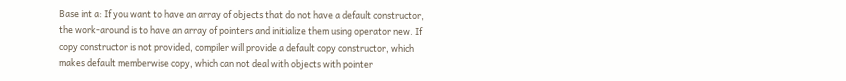Base int a: If you want to have an array of objects that do not have a default constructor, the work-around is to have an array of pointers and initialize them using operator new. If copy constructor is not provided, compiler will provide a default copy constructor, which makes default memberwise copy, which can not deal with objects with pointer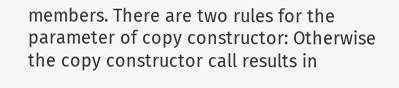members. There are two rules for the parameter of copy constructor: Otherwise the copy constructor call results in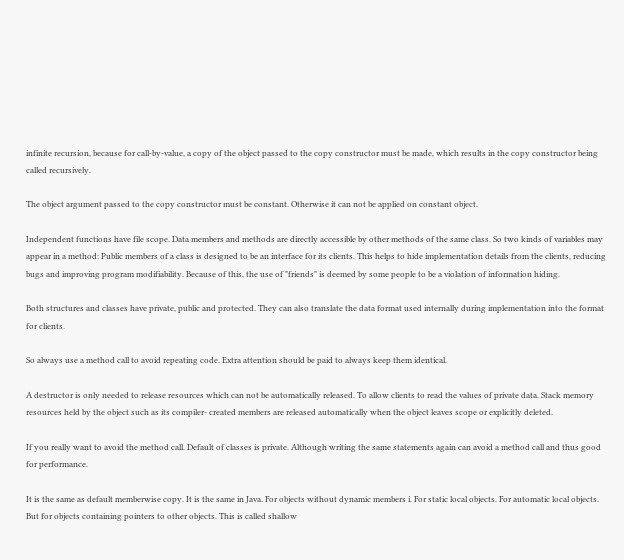infinite recursion, because for call-by-value, a copy of the object passed to the copy constructor must be made, which results in the copy constructor being called recursively.

The object argument passed to the copy constructor must be constant. Otherwise it can not be applied on constant object.

Independent functions have file scope. Data members and methods are directly accessible by other methods of the same class. So two kinds of variables may appear in a method: Public members of a class is designed to be an interface for its clients. This helps to hide implementation details from the clients, reducing bugs and improving program modifiability. Because of this, the use of "friends" is deemed by some people to be a violation of information hiding.

Both structures and classes have private, public and protected. They can also translate the data format used internally during implementation into the format for clients.

So always use a method call to avoid repeating code. Extra attention should be paid to always keep them identical.

A destructor is only needed to release resources which can not be automatically released. To allow clients to read the values of private data. Stack memory resources held by the object such as its compiler- created members are released automatically when the object leaves scope or explicitly deleted.

If you really want to avoid the method call. Default of classes is private. Although writing the same statements again can avoid a method call and thus good for performance.

It is the same as default memberwise copy. It is the same in Java. For objects without dynamic members i. For static local objects. For automatic local objects. But for objects containing pointers to other objects. This is called shallow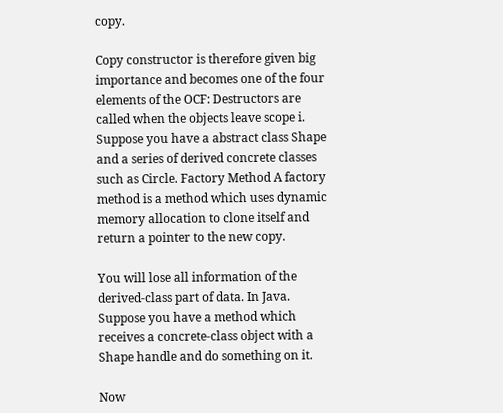copy.

Copy constructor is therefore given big importance and becomes one of the four elements of the OCF: Destructors are called when the objects leave scope i. Suppose you have a abstract class Shape and a series of derived concrete classes such as Circle. Factory Method A factory method is a method which uses dynamic memory allocation to clone itself and return a pointer to the new copy.

You will lose all information of the derived-class part of data. In Java. Suppose you have a method which receives a concrete-class object with a Shape handle and do something on it.

Now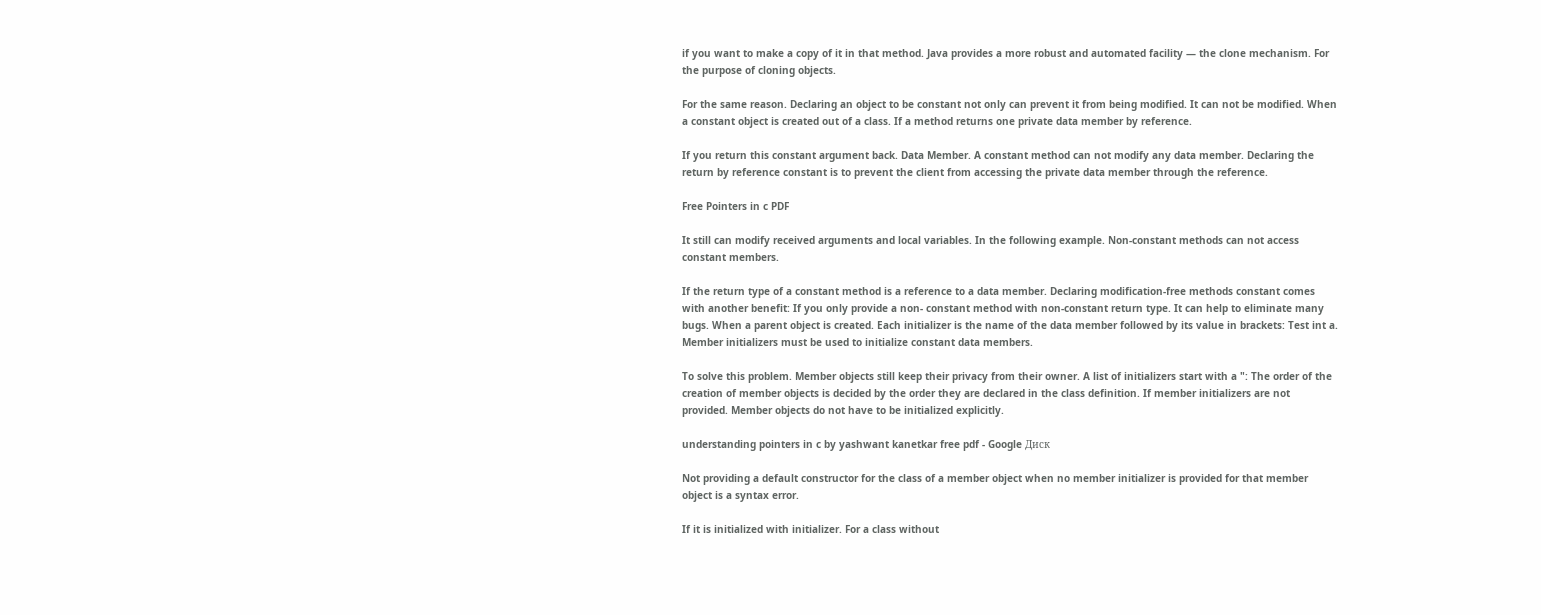if you want to make a copy of it in that method. Java provides a more robust and automated facility — the clone mechanism. For the purpose of cloning objects.

For the same reason. Declaring an object to be constant not only can prevent it from being modified. It can not be modified. When a constant object is created out of a class. If a method returns one private data member by reference.

If you return this constant argument back. Data Member. A constant method can not modify any data member. Declaring the return by reference constant is to prevent the client from accessing the private data member through the reference.

Free Pointers in c PDF

It still can modify received arguments and local variables. In the following example. Non-constant methods can not access constant members.

If the return type of a constant method is a reference to a data member. Declaring modification-free methods constant comes with another benefit: If you only provide a non- constant method with non-constant return type. It can help to eliminate many bugs. When a parent object is created. Each initializer is the name of the data member followed by its value in brackets: Test int a. Member initializers must be used to initialize constant data members.

To solve this problem. Member objects still keep their privacy from their owner. A list of initializers start with a ": The order of the creation of member objects is decided by the order they are declared in the class definition. If member initializers are not provided. Member objects do not have to be initialized explicitly.

understanding pointers in c by yashwant kanetkar free pdf - Google Диск

Not providing a default constructor for the class of a member object when no member initializer is provided for that member object is a syntax error.

If it is initialized with initializer. For a class without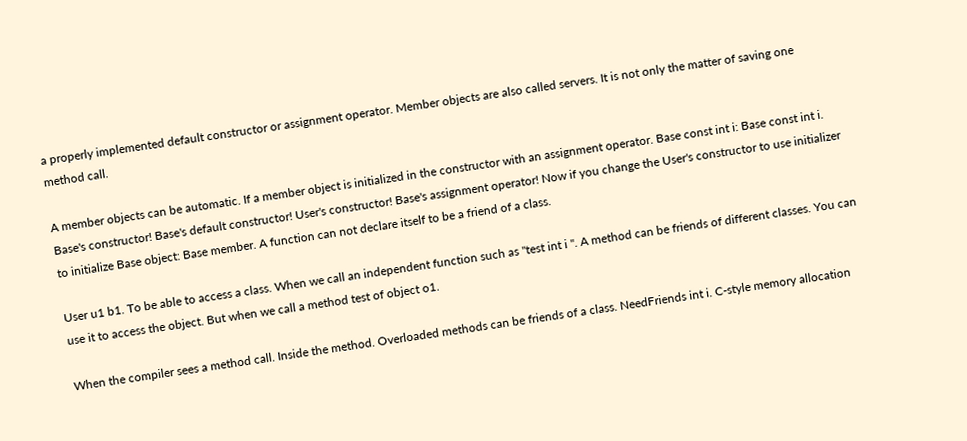a properly implemented default constructor or assignment operator. Member objects are also called servers. It is not only the matter of saving one method call.

A member objects can be automatic. If a member object is initialized in the constructor with an assignment operator. Base const int i: Base const int i. Base's constructor! Base's default constructor! User's constructor! Base's assignment operator! Now if you change the User's constructor to use initializer to initialize Base object: Base member. A function can not declare itself to be a friend of a class.

User u1 b1. To be able to access a class. When we call an independent function such as "test int i ". A method can be friends of different classes. You can use it to access the object. But when we call a method test of object o1.

When the compiler sees a method call. Inside the method. Overloaded methods can be friends of a class. NeedFriends int i. C-style memory allocation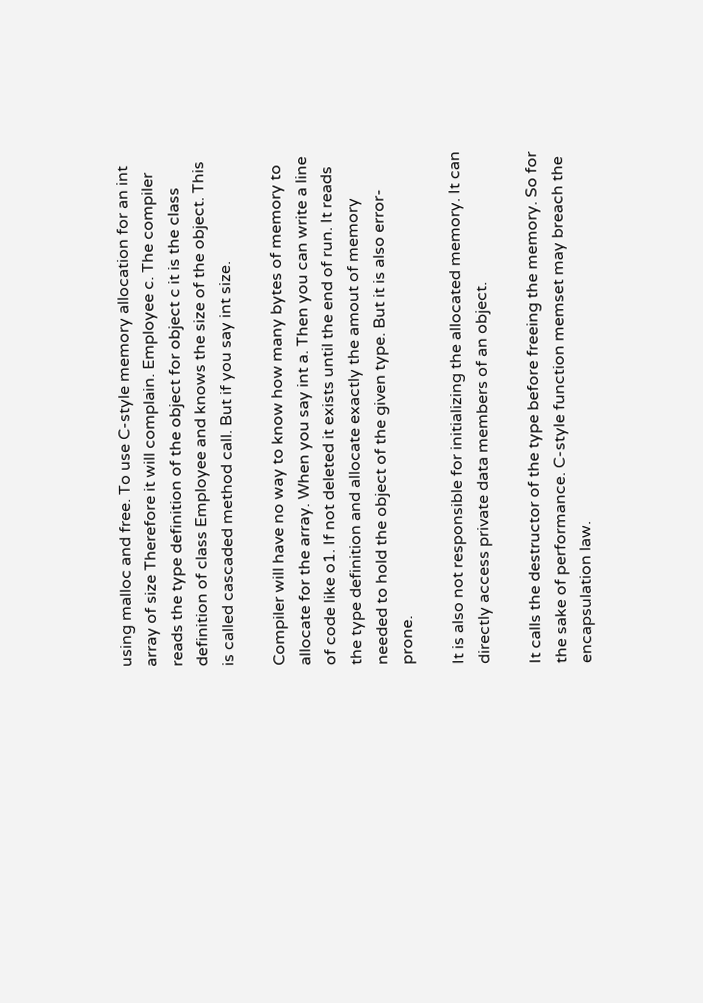using malloc and free. To use C-style memory allocation for an int array of size Therefore it will complain. Employee c. The compiler reads the type definition of the object for object c it is the class definition of class Employee and knows the size of the object. This is called cascaded method call. But if you say int size.

Compiler will have no way to know how many bytes of memory to allocate for the array. When you say int a. Then you can write a line of code like o1. If not deleted it exists until the end of run. It reads the type definition and allocate exactly the amout of memory needed to hold the object of the given type. But it is also error-prone.

It is also not responsible for initializing the allocated memory. It can directly access private data members of an object.

It calls the destructor of the type before freeing the memory. So for the sake of performance. C-style function memset may breach the encapsulation law.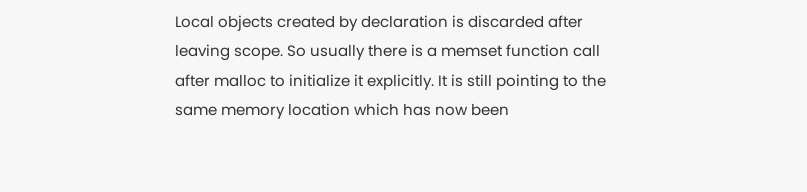Local objects created by declaration is discarded after leaving scope. So usually there is a memset function call after malloc to initialize it explicitly. It is still pointing to the same memory location which has now been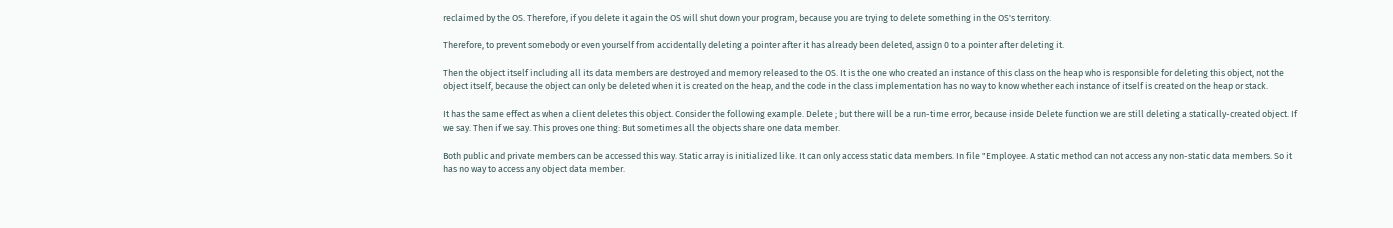reclaimed by the OS. Therefore, if you delete it again the OS will shut down your program, because you are trying to delete something in the OS's territory.

Therefore, to prevent somebody or even yourself from accidentally deleting a pointer after it has already been deleted, assign 0 to a pointer after deleting it.

Then the object itself including all its data members are destroyed and memory released to the OS. It is the one who created an instance of this class on the heap who is responsible for deleting this object, not the object itself, because the object can only be deleted when it is created on the heap, and the code in the class implementation has no way to know whether each instance of itself is created on the heap or stack.

It has the same effect as when a client deletes this object. Consider the following example. Delete ; but there will be a run-time error, because inside Delete function we are still deleting a statically-created object. If we say. Then if we say. This proves one thing: But sometimes all the objects share one data member.

Both public and private members can be accessed this way. Static array is initialized like. It can only access static data members. In file "Employee. A static method can not access any non-static data members. So it has no way to access any object data member.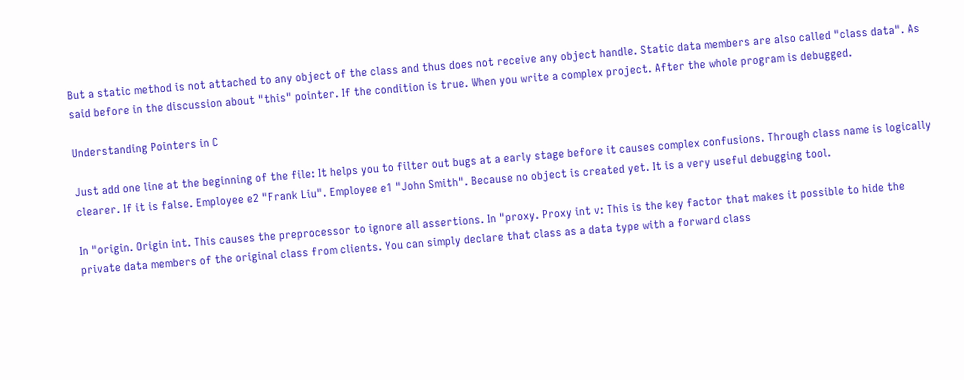But a static method is not attached to any object of the class and thus does not receive any object handle. Static data members are also called "class data". As said before in the discussion about "this" pointer. If the condition is true. When you write a complex project. After the whole program is debugged.

Understanding Pointers in C

Just add one line at the beginning of the file: It helps you to filter out bugs at a early stage before it causes complex confusions. Through class name is logically clearer. If it is false. Employee e2 "Frank Liu". Employee e1 "John Smith". Because no object is created yet. It is a very useful debugging tool.

In "origin. Origin int. This causes the preprocessor to ignore all assertions. In "proxy. Proxy int v: This is the key factor that makes it possible to hide the private data members of the original class from clients. You can simply declare that class as a data type with a forward class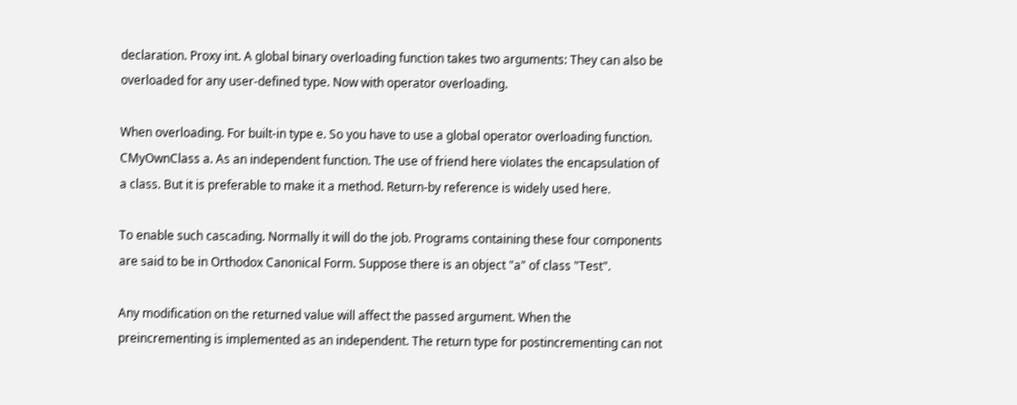declaration. Proxy int. A global binary overloading function takes two arguments: They can also be overloaded for any user-defined type. Now with operator overloading.

When overloading. For built-in type e. So you have to use a global operator overloading function. CMyOwnClass a. As an independent function. The use of friend here violates the encapsulation of a class. But it is preferable to make it a method. Return-by reference is widely used here.

To enable such cascading. Normally it will do the job. Programs containing these four components are said to be in Orthodox Canonical Form. Suppose there is an object "a" of class "Test".

Any modification on the returned value will affect the passed argument. When the preincrementing is implemented as an independent. The return type for postincrementing can not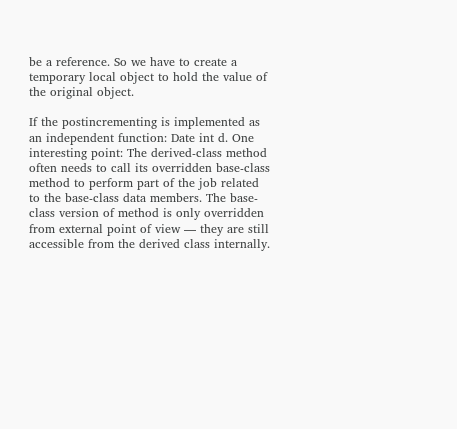be a reference. So we have to create a temporary local object to hold the value of the original object.

If the postincrementing is implemented as an independent function: Date int d. One interesting point: The derived-class method often needs to call its overridden base-class method to perform part of the job related to the base-class data members. The base-class version of method is only overridden from external point of view — they are still accessible from the derived class internally.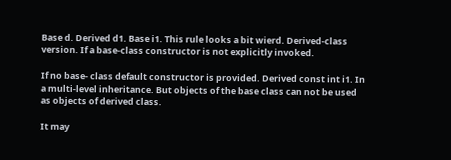Base d. Derived d1. Base i1. This rule looks a bit wierd. Derived-class version. If a base-class constructor is not explicitly invoked.

If no base- class default constructor is provided. Derived const int i1. In a multi-level inheritance. But objects of the base class can not be used as objects of derived class.

It may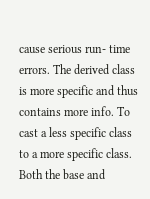cause serious run- time errors. The derived class is more specific and thus contains more info. To cast a less specific class to a more specific class. Both the base and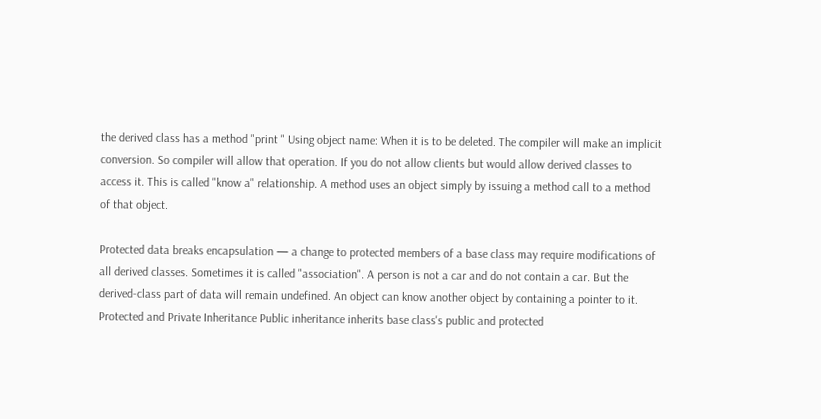the derived class has a method "print " Using object name: When it is to be deleted. The compiler will make an implicit conversion. So compiler will allow that operation. If you do not allow clients but would allow derived classes to access it. This is called "know a" relationship. A method uses an object simply by issuing a method call to a method of that object.

Protected data breaks encapsulation — a change to protected members of a base class may require modifications of all derived classes. Sometimes it is called "association". A person is not a car and do not contain a car. But the derived-class part of data will remain undefined. An object can know another object by containing a pointer to it. Protected and Private Inheritance Public inheritance inherits base class's public and protected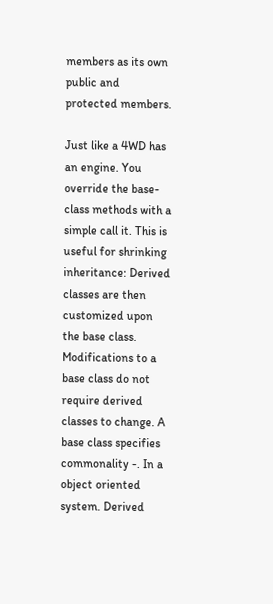members as its own public and protected members.

Just like a 4WD has an engine. You override the base-class methods with a simple call it. This is useful for shrinking inheritance: Derived classes are then customized upon the base class. Modifications to a base class do not require derived classes to change. A base class specifies commonality -. In a object oriented system. Derived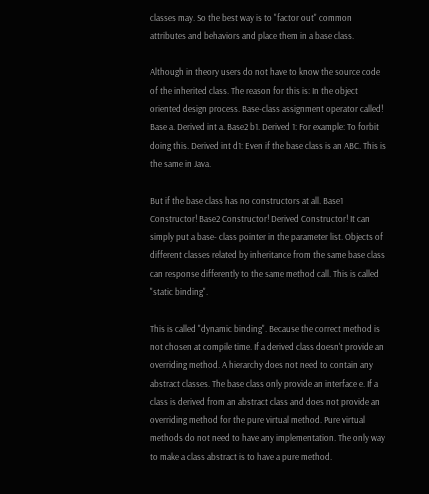classes may. So the best way is to "factor out" common attributes and behaviors and place them in a base class.

Although in theory users do not have to know the source code of the inherited class. The reason for this is: In the object oriented design process. Base-class assignment operator called! Base a. Derived int a. Base2 b1. Derived 1: For example: To forbit doing this. Derived int d1: Even if the base class is an ABC. This is the same in Java.

But if the base class has no constructors at all. Base1 Constructor! Base2 Constructor! Derived Constructor! It can simply put a base- class pointer in the parameter list. Objects of different classes related by inheritance from the same base class can response differently to the same method call. This is called "static binding".

This is called "dynamic binding". Because the correct method is not chosen at compile time. If a derived class doesn't provide an overriding method. A hierarchy does not need to contain any abstract classes. The base class only provide an interface e. If a class is derived from an abstract class and does not provide an overriding method for the pure virtual method. Pure virtual methods do not need to have any implementation. The only way to make a class abstract is to have a pure method.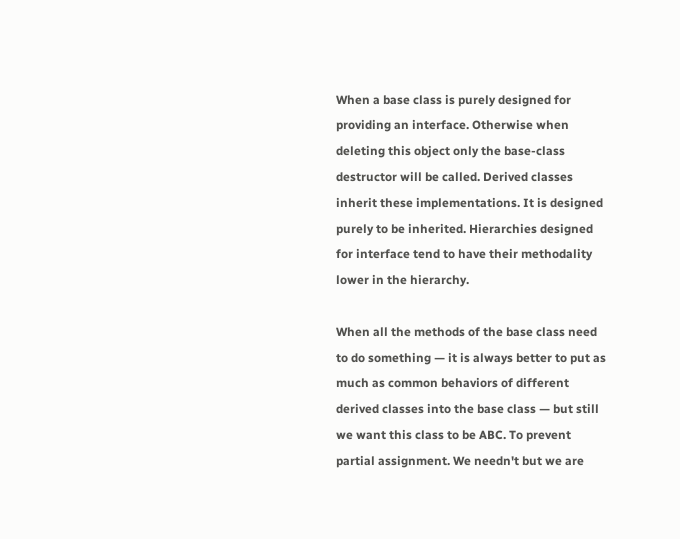When a base class is purely designed for providing an interface. Otherwise when deleting this object only the base-class destructor will be called. Derived classes inherit these implementations. It is designed purely to be inherited. Hierarchies designed for interface tend to have their methodality lower in the hierarchy.

When all the methods of the base class need to do something — it is always better to put as much as common behaviors of different derived classes into the base class — but still we want this class to be ABC. To prevent partial assignment. We needn't but we are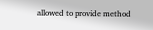allowed to provide method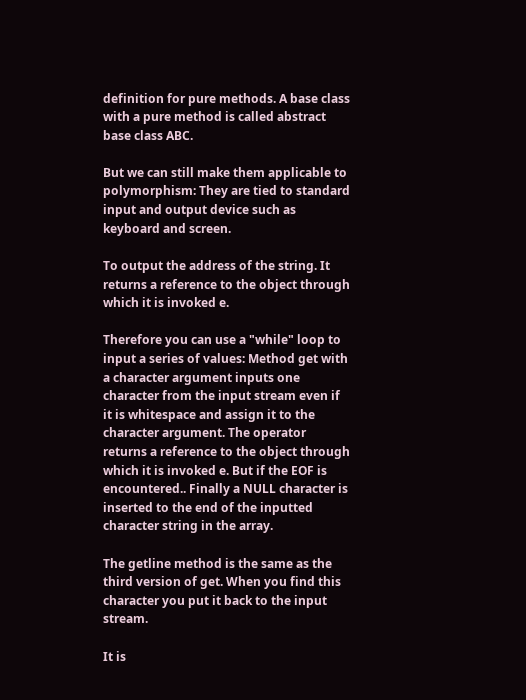definition for pure methods. A base class with a pure method is called abstract base class ABC.

But we can still make them applicable to polymorphism: They are tied to standard input and output device such as keyboard and screen.

To output the address of the string. It returns a reference to the object through which it is invoked e.

Therefore you can use a "while" loop to input a series of values: Method get with a character argument inputs one character from the input stream even if it is whitespace and assign it to the character argument. The operator returns a reference to the object through which it is invoked e. But if the EOF is encountered.. Finally a NULL character is inserted to the end of the inputted character string in the array.

The getline method is the same as the third version of get. When you find this character you put it back to the input stream.

It is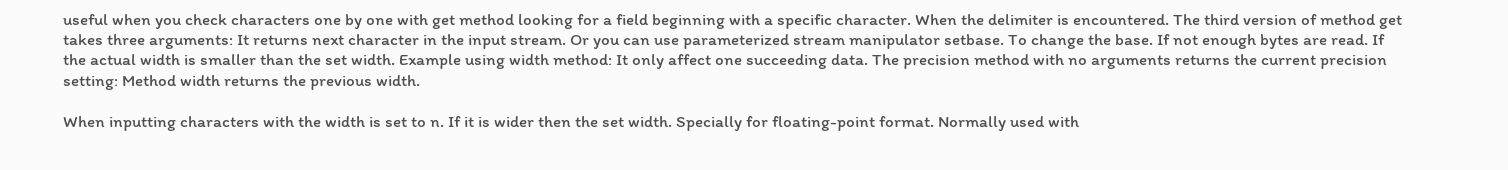useful when you check characters one by one with get method looking for a field beginning with a specific character. When the delimiter is encountered. The third version of method get takes three arguments: It returns next character in the input stream. Or you can use parameterized stream manipulator setbase. To change the base. If not enough bytes are read. If the actual width is smaller than the set width. Example using width method: It only affect one succeeding data. The precision method with no arguments returns the current precision setting: Method width returns the previous width.

When inputting characters with the width is set to n. If it is wider then the set width. Specially for floating-point format. Normally used with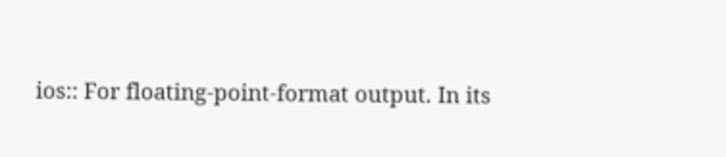ios:: For floating-point-format output. In its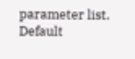parameter list. Default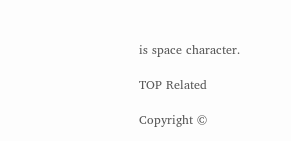is space character.

TOP Related

Copyright ©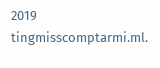2019 tingmisscomptarmi.ml.